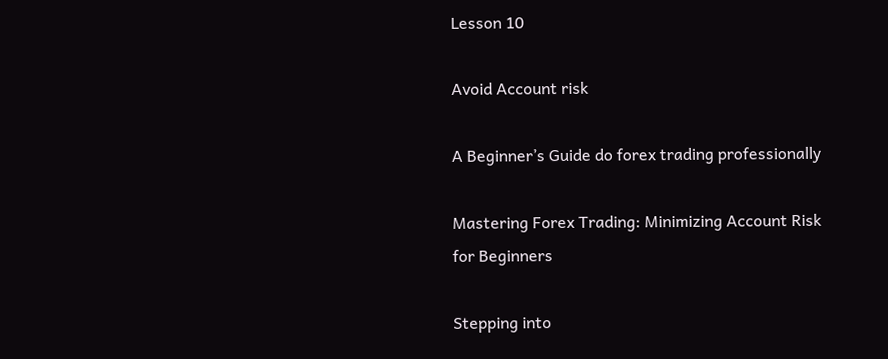Lesson 10

Avoid Account risk

A Beginner’s Guide do forex trading professionally

Mastering Forex Trading: Minimizing Account Risk for Beginners

Stepping into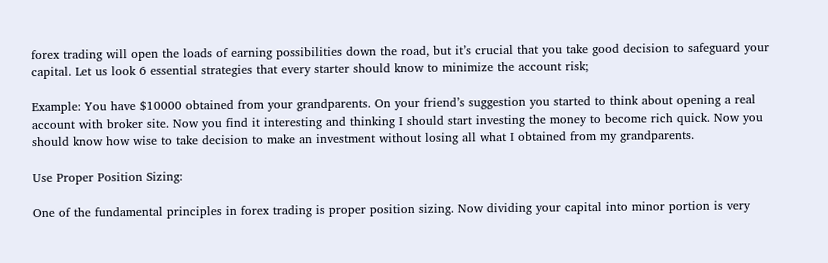forex trading will open the loads of earning possibilities down the road, but it’s crucial that you take good decision to safeguard your capital. Let us look 6 essential strategies that every starter should know to minimize the account risk;

Example: You have $10000 obtained from your grandparents. On your friend’s suggestion you started to think about opening a real account with broker site. Now you find it interesting and thinking I should start investing the money to become rich quick. Now you should know how wise to take decision to make an investment without losing all what I obtained from my grandparents.

Use Proper Position Sizing:

One of the fundamental principles in forex trading is proper position sizing. Now dividing your capital into minor portion is very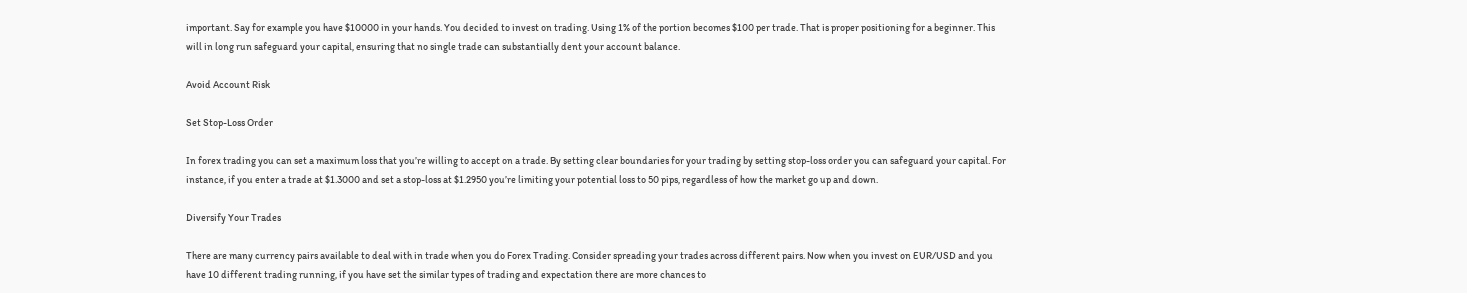important. Say for example you have $10000 in your hands. You decided to invest on trading. Using 1% of the portion becomes $100 per trade. That is proper positioning for a beginner. This will in long run safeguard your capital, ensuring that no single trade can substantially dent your account balance.

Avoid Account Risk

Set Stop-Loss Order

In forex trading you can set a maximum loss that you’re willing to accept on a trade. By setting clear boundaries for your trading by setting stop-loss order you can safeguard your capital. For instance, if you enter a trade at $1.3000 and set a stop-loss at $1.2950 you’re limiting your potential loss to 50 pips, regardless of how the market go up and down.

Diversify Your Trades

There are many currency pairs available to deal with in trade when you do Forex Trading. Consider spreading your trades across different pairs. Now when you invest on EUR/USD and you have 10 different trading running, if you have set the similar types of trading and expectation there are more chances to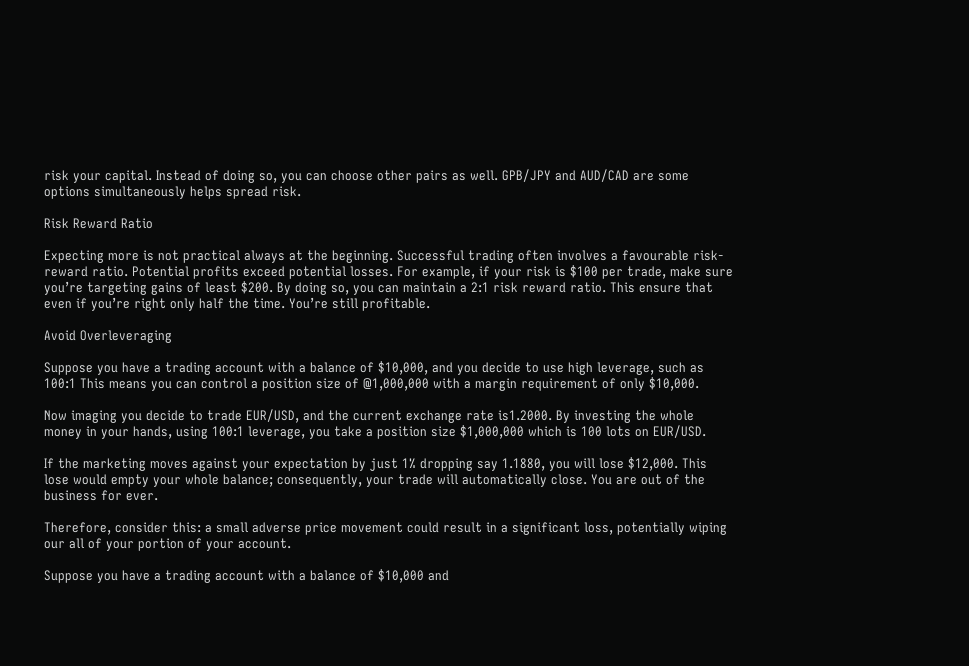risk your capital. Instead of doing so, you can choose other pairs as well. GPB/JPY and AUD/CAD are some options simultaneously helps spread risk.

Risk Reward Ratio

Expecting more is not practical always at the beginning. Successful trading often involves a favourable risk-reward ratio. Potential profits exceed potential losses. For example, if your risk is $100 per trade, make sure you’re targeting gains of least $200. By doing so, you can maintain a 2:1 risk reward ratio. This ensure that even if you’re right only half the time. You’re still profitable.

Avoid Overleveraging

Suppose you have a trading account with a balance of $10,000, and you decide to use high leverage, such as 100:1 This means you can control a position size of @1,000,000 with a margin requirement of only $10,000.

Now imaging you decide to trade EUR/USD, and the current exchange rate is1.2000. By investing the whole money in your hands, using 100:1 leverage, you take a position size $1,000,000 which is 100 lots on EUR/USD.

If the marketing moves against your expectation by just 1% dropping say 1.1880, you will lose $12,000. This lose would empty your whole balance; consequently, your trade will automatically close. You are out of the business for ever.

Therefore, consider this: a small adverse price movement could result in a significant loss, potentially wiping our all of your portion of your account.

Suppose you have a trading account with a balance of $10,000 and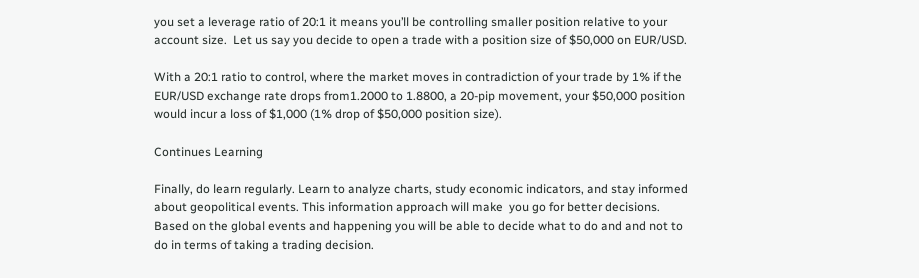you set a leverage ratio of 20:1 it means you’ll be controlling smaller position relative to your account size.  Let us say you decide to open a trade with a position size of $50,000 on EUR/USD.

With a 20:1 ratio to control, where the market moves in contradiction of your trade by 1% if the EUR/USD exchange rate drops from1.2000 to 1.8800, a 20-pip movement, your $50,000 position would incur a loss of $1,000 (1% drop of $50,000 position size).

Continues Learning

Finally, do learn regularly. Learn to analyze charts, study economic indicators, and stay informed about geopolitical events. This information approach will make  you go for better decisions. Based on the global events and happening you will be able to decide what to do and and not to do in terms of taking a trading decision.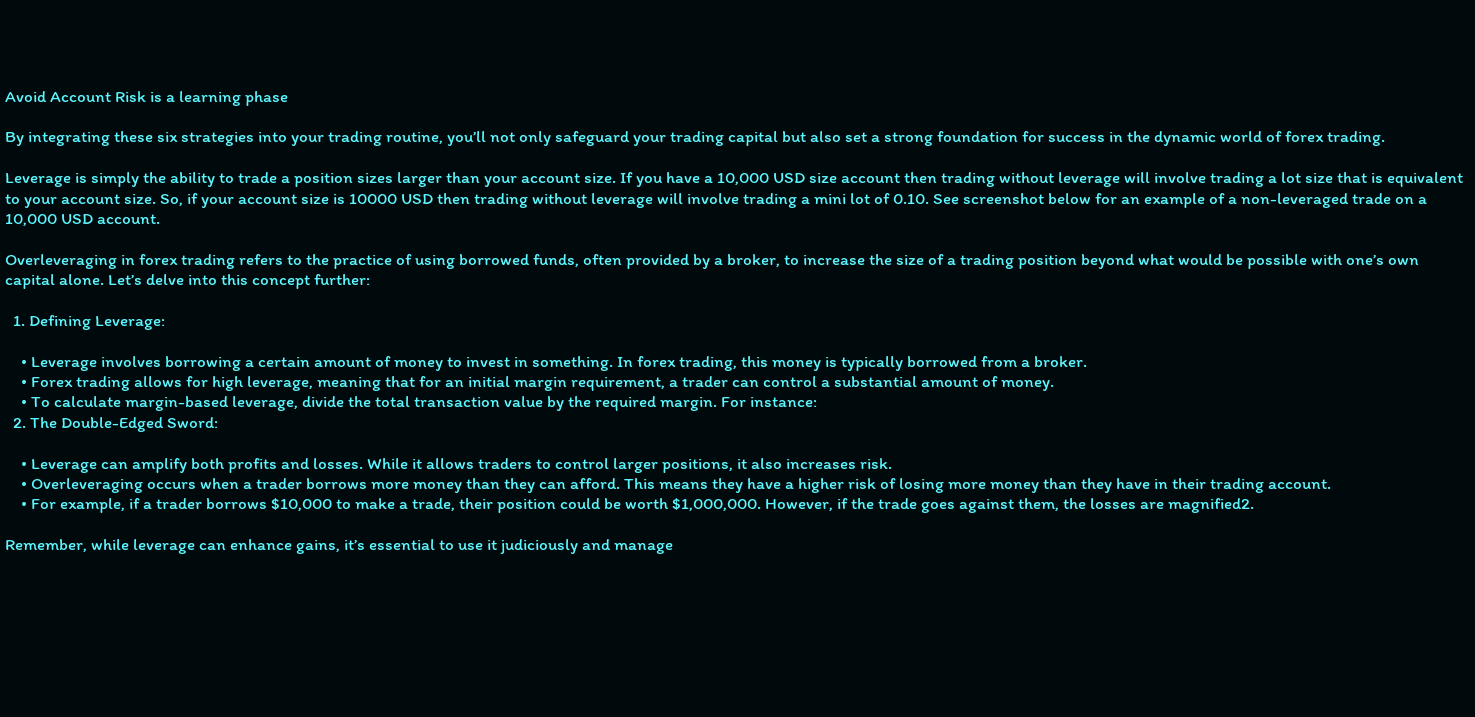Avoid Account Risk is a learning phase

By integrating these six strategies into your trading routine, you’ll not only safeguard your trading capital but also set a strong foundation for success in the dynamic world of forex trading.

Leverage is simply the ability to trade a position sizes larger than your account size. If you have a 10,000 USD size account then trading without leverage will involve trading a lot size that is equivalent to your account size. So, if your account size is 10000 USD then trading without leverage will involve trading a mini lot of 0.10. See screenshot below for an example of a non-leveraged trade on a 10,000 USD account.

Overleveraging in forex trading refers to the practice of using borrowed funds, often provided by a broker, to increase the size of a trading position beyond what would be possible with one’s own capital alone. Let’s delve into this concept further:

  1. Defining Leverage:

    • Leverage involves borrowing a certain amount of money to invest in something. In forex trading, this money is typically borrowed from a broker.
    • Forex trading allows for high leverage, meaning that for an initial margin requirement, a trader can control a substantial amount of money.
    • To calculate margin-based leverage, divide the total transaction value by the required margin. For instance:
  2. The Double-Edged Sword:

    • Leverage can amplify both profits and losses. While it allows traders to control larger positions, it also increases risk.
    • Overleveraging occurs when a trader borrows more money than they can afford. This means they have a higher risk of losing more money than they have in their trading account.
    • For example, if a trader borrows $10,000 to make a trade, their position could be worth $1,000,000. However, if the trade goes against them, the losses are magnified2.

Remember, while leverage can enhance gains, it’s essential to use it judiciously and manage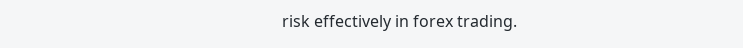risk effectively in forex trading.